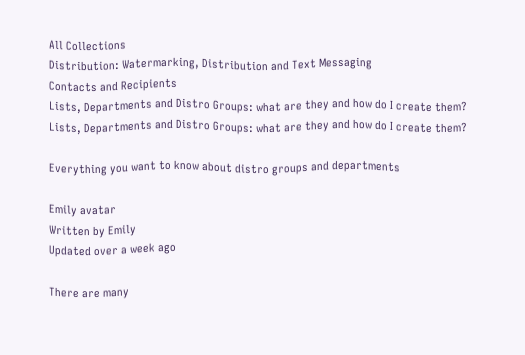All Collections
Distribution: Watermarking, Distribution and Text Messaging
Contacts and Recipients
Lists, Departments and Distro Groups: what are they and how do I create them?
Lists, Departments and Distro Groups: what are they and how do I create them?

Everything you want to know about distro groups and departments

Emily avatar
Written by Emily
Updated over a week ago

There are many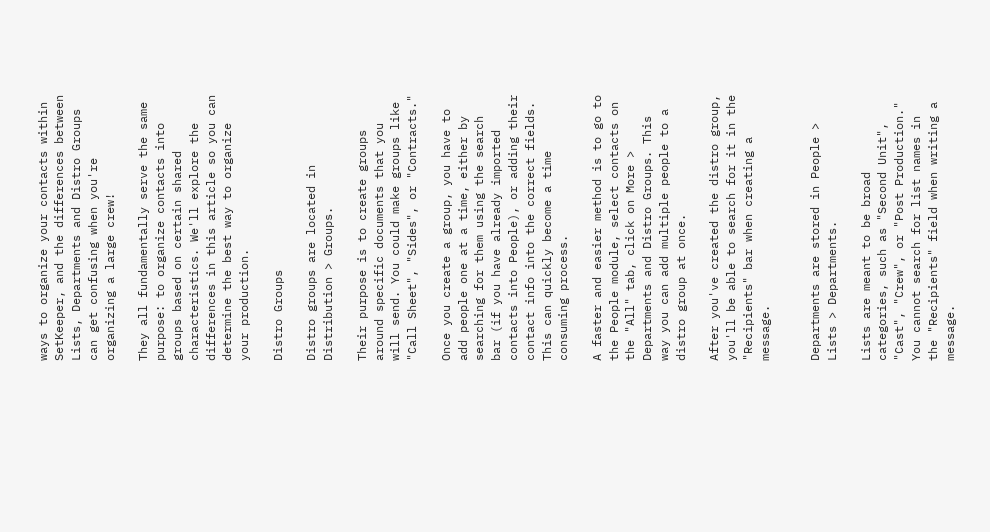ways to organize your contacts within SetKeeper, and the differences between Lists, Departments and Distro Groups can get confusing when you're organizing a large crew!

They all fundamentally serve the same purpose: to organize contacts into groups based on certain shared characteristics. We'll explore the differences in this article so you can determine the best way to organize your production.

Distro Groups

Distro groups are located in Distribution > Groups.

Their purpose is to create groups around specific documents that you will send. You could make groups like "Call Sheet", "Sides", or "Contracts."

Once you create a group, you have to add people one at a time, either by searching for them using the search bar (if you have already imported contacts into People), or adding their contact info into the correct fields. This can quickly become a time consuming process.

A faster and easier method is to go to the People module, select contacts on the "All" tab, click on More > Departments and Distro Groups. This way you can add multiple people to a distro group at once.

After you've created the distro group, you'll be able to search for it in the "Recipients" bar when creating a message.


Departments are stored in People > Lists > Departments.

Lists are meant to be broad categories, such as "Second Unit", "Cast", "Crew", or "Post Production." You cannot search for list names in the "Recipients" field when writing a message.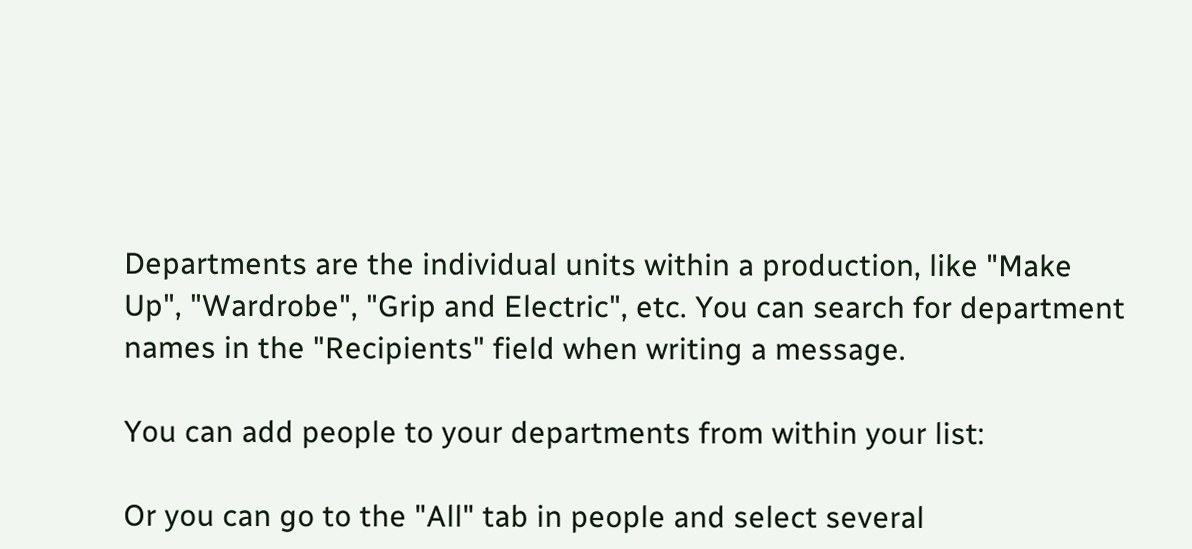Departments are the individual units within a production, like "Make Up", "Wardrobe", "Grip and Electric", etc. You can search for department names in the "Recipients" field when writing a message.

You can add people to your departments from within your list:

Or you can go to the "All" tab in people and select several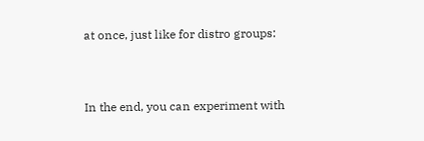at once, just like for distro groups:


In the end, you can experiment with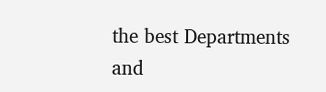the best Departments and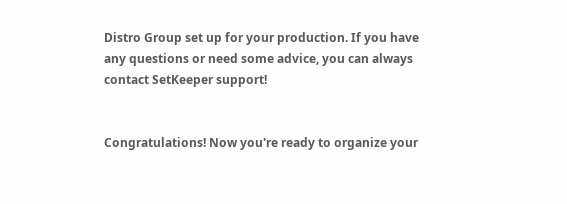Distro Group set up for your production. If you have any questions or need some advice, you can always contact SetKeeper support!


Congratulations! Now you're ready to organize your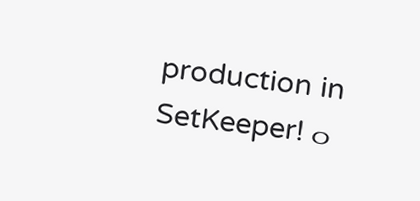production in SetKeeper! ๐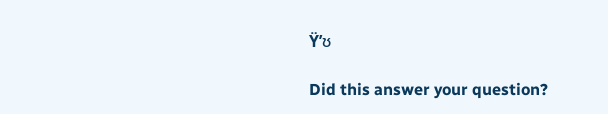Ÿ’ช

Did this answer your question?